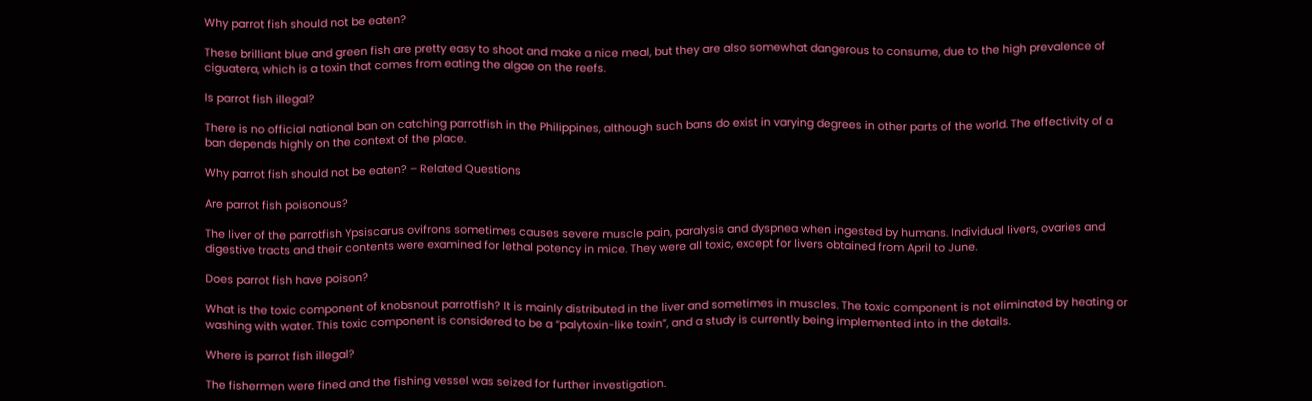Why parrot fish should not be eaten?

These brilliant blue and green fish are pretty easy to shoot and make a nice meal, but they are also somewhat dangerous to consume, due to the high prevalence of ciguatera, which is a toxin that comes from eating the algae on the reefs.

Is parrot fish illegal?

There is no official national ban on catching parrotfish in the Philippines, although such bans do exist in varying degrees in other parts of the world. The effectivity of a ban depends highly on the context of the place.

Why parrot fish should not be eaten? – Related Questions

Are parrot fish poisonous?

The liver of the parrotfish Ypsiscarus ovifrons sometimes causes severe muscle pain, paralysis and dyspnea when ingested by humans. Individual livers, ovaries and digestive tracts and their contents were examined for lethal potency in mice. They were all toxic, except for livers obtained from April to June.

Does parrot fish have poison?

What is the toxic component of knobsnout parrotfish? It is mainly distributed in the liver and sometimes in muscles. The toxic component is not eliminated by heating or washing with water. This toxic component is considered to be a “palytoxin-like toxin”, and a study is currently being implemented into in the details.

Where is parrot fish illegal?

The fishermen were fined and the fishing vessel was seized for further investigation.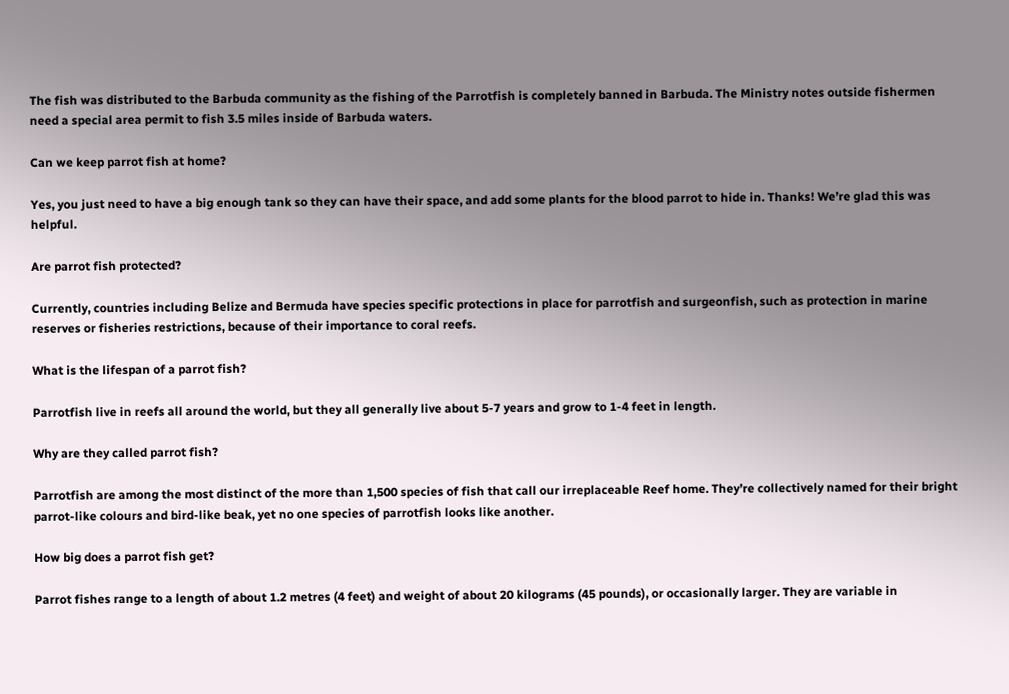The fish was distributed to the Barbuda community as the fishing of the Parrotfish is completely banned in Barbuda. The Ministry notes outside fishermen need a special area permit to fish 3.5 miles inside of Barbuda waters.

Can we keep parrot fish at home?

Yes, you just need to have a big enough tank so they can have their space, and add some plants for the blood parrot to hide in. Thanks! We’re glad this was helpful.

Are parrot fish protected?

Currently, countries including Belize and Bermuda have species specific protections in place for parrotfish and surgeonfish, such as protection in marine reserves or fisheries restrictions, because of their importance to coral reefs.

What is the lifespan of a parrot fish?

Parrotfish live in reefs all around the world, but they all generally live about 5-7 years and grow to 1-4 feet in length.

Why are they called parrot fish?

Parrotfish are among the most distinct of the more than 1,500 species of fish that call our irreplaceable Reef home. They’re collectively named for their bright parrot-like colours and bird-like beak, yet no one species of parrotfish looks like another.

How big does a parrot fish get?

Parrot fishes range to a length of about 1.2 metres (4 feet) and weight of about 20 kilograms (45 pounds), or occasionally larger. They are variable in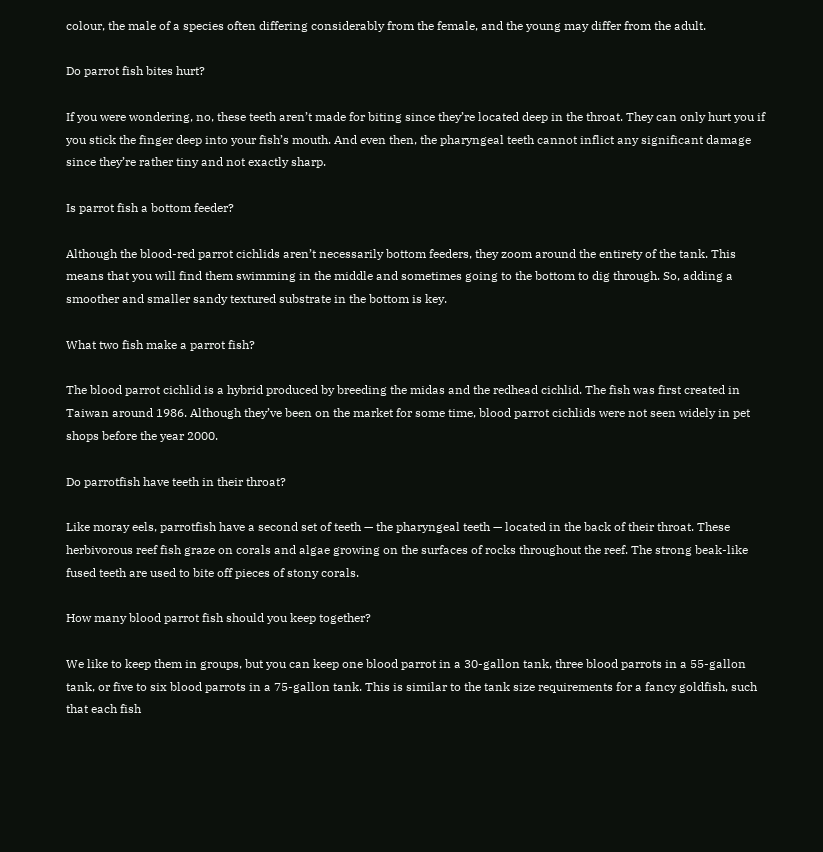colour, the male of a species often differing considerably from the female, and the young may differ from the adult.

Do parrot fish bites hurt?

If you were wondering, no, these teeth aren’t made for biting since they’re located deep in the throat. They can only hurt you if you stick the finger deep into your fish’s mouth. And even then, the pharyngeal teeth cannot inflict any significant damage since they’re rather tiny and not exactly sharp.

Is parrot fish a bottom feeder?

Although the blood-red parrot cichlids aren’t necessarily bottom feeders, they zoom around the entirety of the tank. This means that you will find them swimming in the middle and sometimes going to the bottom to dig through. So, adding a smoother and smaller sandy textured substrate in the bottom is key.

What two fish make a parrot fish?

The blood parrot cichlid is a hybrid produced by breeding the midas and the redhead cichlid. The fish was first created in Taiwan around 1986. Although they’ve been on the market for some time, blood parrot cichlids were not seen widely in pet shops before the year 2000.

Do parrotfish have teeth in their throat?

Like moray eels, parrotfish have a second set of teeth — the pharyngeal teeth — located in the back of their throat. These herbivorous reef fish graze on corals and algae growing on the surfaces of rocks throughout the reef. The strong beak-like fused teeth are used to bite off pieces of stony corals.

How many blood parrot fish should you keep together?

We like to keep them in groups, but you can keep one blood parrot in a 30-gallon tank, three blood parrots in a 55-gallon tank, or five to six blood parrots in a 75-gallon tank. This is similar to the tank size requirements for a fancy goldfish, such that each fish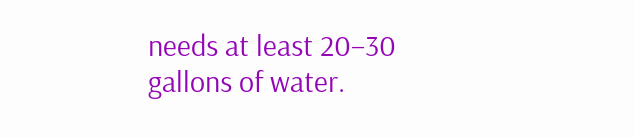needs at least 20–30 gallons of water.